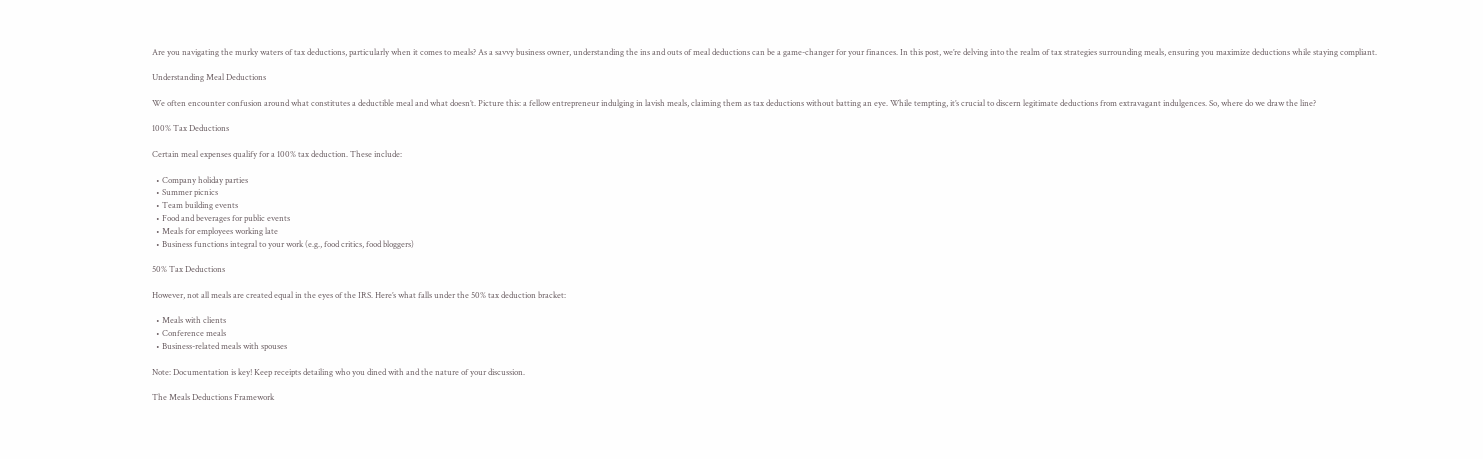Are you navigating the murky waters of tax deductions, particularly when it comes to meals? As a savvy business owner, understanding the ins and outs of meal deductions can be a game-changer for your finances. In this post, we’re delving into the realm of tax strategies surrounding meals, ensuring you maximize deductions while staying compliant.

Understanding Meal Deductions

We often encounter confusion around what constitutes a deductible meal and what doesn’t. Picture this: a fellow entrepreneur indulging in lavish meals, claiming them as tax deductions without batting an eye. While tempting, it’s crucial to discern legitimate deductions from extravagant indulgences. So, where do we draw the line?

100% Tax Deductions

Certain meal expenses qualify for a 100% tax deduction. These include:

  • Company holiday parties
  • Summer picnics
  • Team building events
  • Food and beverages for public events
  • Meals for employees working late
  • Business functions integral to your work (e.g., food critics, food bloggers)

50% Tax Deductions

However, not all meals are created equal in the eyes of the IRS. Here’s what falls under the 50% tax deduction bracket:

  • Meals with clients
  • Conference meals
  • Business-related meals with spouses

Note: Documentation is key! Keep receipts detailing who you dined with and the nature of your discussion.

The Meals Deductions Framework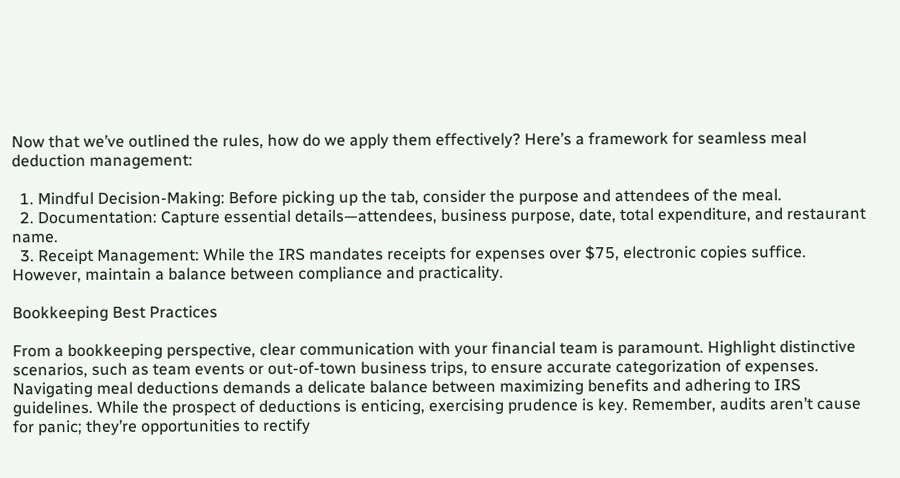Now that we’ve outlined the rules, how do we apply them effectively? Here’s a framework for seamless meal deduction management:

  1. Mindful Decision-Making: Before picking up the tab, consider the purpose and attendees of the meal.
  2. Documentation: Capture essential details—attendees, business purpose, date, total expenditure, and restaurant name.
  3. Receipt Management: While the IRS mandates receipts for expenses over $75, electronic copies suffice. However, maintain a balance between compliance and practicality.

Bookkeeping Best Practices

From a bookkeeping perspective, clear communication with your financial team is paramount. Highlight distinctive scenarios, such as team events or out-of-town business trips, to ensure accurate categorization of expenses. Navigating meal deductions demands a delicate balance between maximizing benefits and adhering to IRS guidelines. While the prospect of deductions is enticing, exercising prudence is key. Remember, audits aren’t cause for panic; they’re opportunities to rectify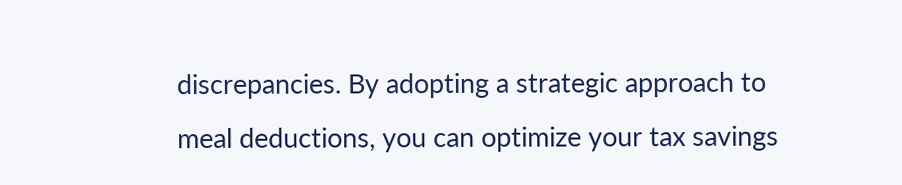discrepancies. By adopting a strategic approach to meal deductions, you can optimize your tax savings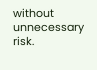without unnecessary risk.